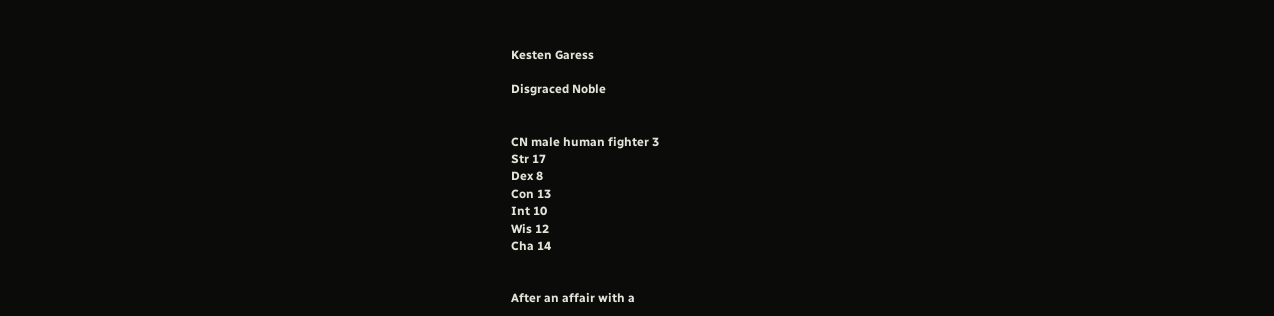Kesten Garess

Disgraced Noble


CN male human fighter 3
Str 17
Dex 8
Con 13
Int 10
Wis 12
Cha 14


After an affair with a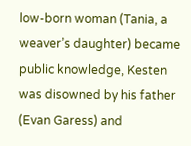low-born woman (Tania, a weaver’s daughter) became public knowledge, Kesten was disowned by his father (Evan Garess) and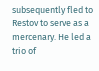subsequently fled to Restov to serve as a mercenary. He led a trio of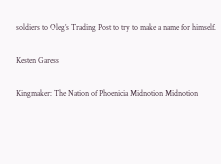soldiers to Oleg’s Trading Post to try to make a name for himself.

Kesten Garess

Kingmaker: The Nation of Phoenicia Midnotion Midnotion